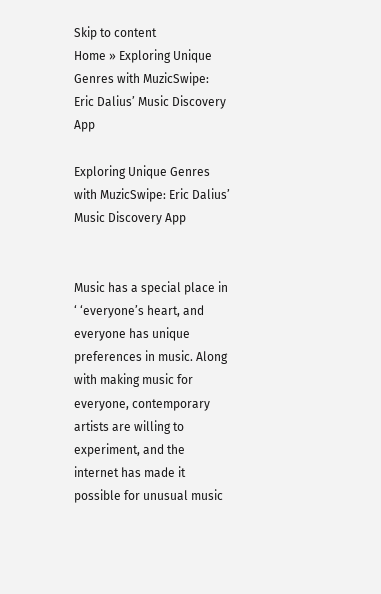Skip to content
Home » Exploring Unique Genres with MuzicSwipe: Eric Dalius’ Music Discovery App

Exploring Unique Genres with MuzicSwipe: Eric Dalius’ Music Discovery App


Music has a special place in ‘ ‘everyone’s heart, and everyone has unique preferences in music. Along with making music for everyone, contemporary artists are willing to experiment, and the internet has made it possible for unusual music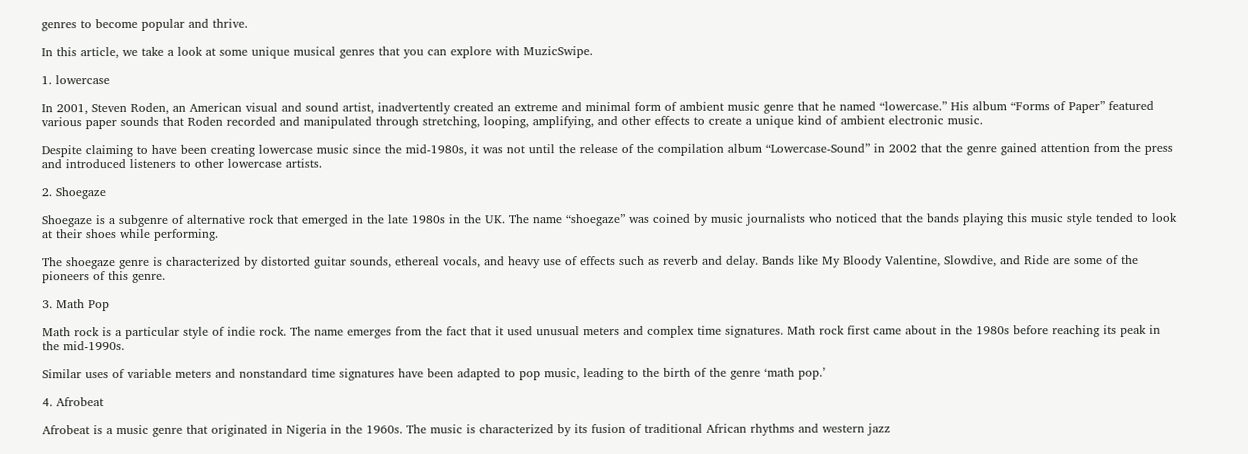genres to become popular and thrive.

In this article, we take a look at some unique musical genres that you can explore with MuzicSwipe.

1. lowercase

In 2001, Steven Roden, an American visual and sound artist, inadvertently created an extreme and minimal form of ambient music genre that he named “lowercase.” His album “Forms of Paper” featured various paper sounds that Roden recorded and manipulated through stretching, looping, amplifying, and other effects to create a unique kind of ambient electronic music.

Despite claiming to have been creating lowercase music since the mid-1980s, it was not until the release of the compilation album “Lowercase-Sound” in 2002 that the genre gained attention from the press and introduced listeners to other lowercase artists.

2. Shoegaze

Shoegaze is a subgenre of alternative rock that emerged in the late 1980s in the UK. The name “shoegaze” was coined by music journalists who noticed that the bands playing this music style tended to look at their shoes while performing.

The shoegaze genre is characterized by distorted guitar sounds, ethereal vocals, and heavy use of effects such as reverb and delay. Bands like My Bloody Valentine, Slowdive, and Ride are some of the pioneers of this genre.

3. Math Pop

Math rock is a particular style of indie rock. The name emerges from the fact that it used unusual meters and complex time signatures. Math rock first came about in the 1980s before reaching its peak in the mid-1990s.

Similar uses of variable meters and nonstandard time signatures have been adapted to pop music, leading to the birth of the genre ‘math pop.’

4. Afrobeat

Afrobeat is a music genre that originated in Nigeria in the 1960s. The music is characterized by its fusion of traditional African rhythms and western jazz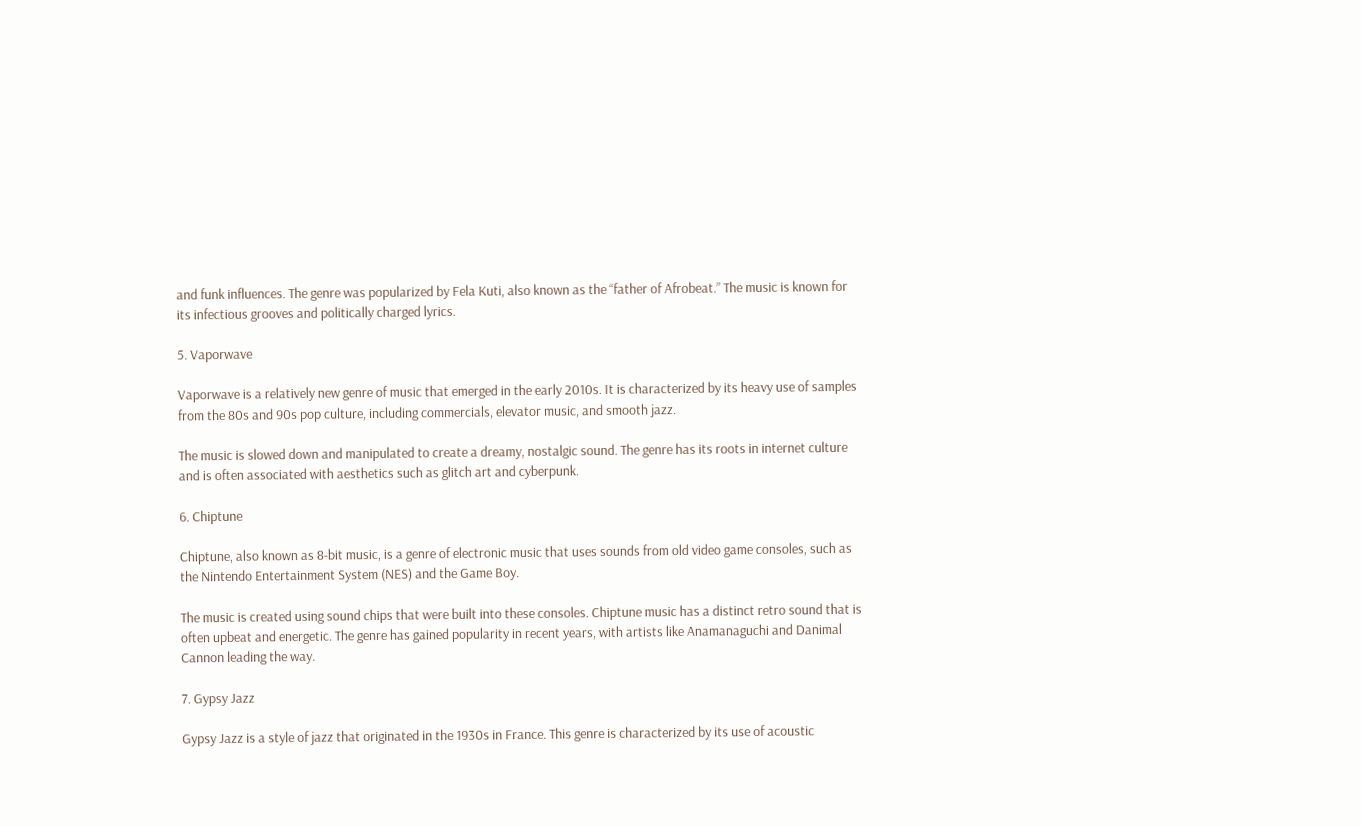and funk influences. The genre was popularized by Fela Kuti, also known as the “father of Afrobeat.” The music is known for its infectious grooves and politically charged lyrics.

5. Vaporwave

Vaporwave is a relatively new genre of music that emerged in the early 2010s. It is characterized by its heavy use of samples from the 80s and 90s pop culture, including commercials, elevator music, and smooth jazz.

The music is slowed down and manipulated to create a dreamy, nostalgic sound. The genre has its roots in internet culture and is often associated with aesthetics such as glitch art and cyberpunk.

6. Chiptune

Chiptune, also known as 8-bit music, is a genre of electronic music that uses sounds from old video game consoles, such as the Nintendo Entertainment System (NES) and the Game Boy.

The music is created using sound chips that were built into these consoles. Chiptune music has a distinct retro sound that is often upbeat and energetic. The genre has gained popularity in recent years, with artists like Anamanaguchi and Danimal Cannon leading the way.

7. Gypsy Jazz

Gypsy Jazz is a style of jazz that originated in the 1930s in France. This genre is characterized by its use of acoustic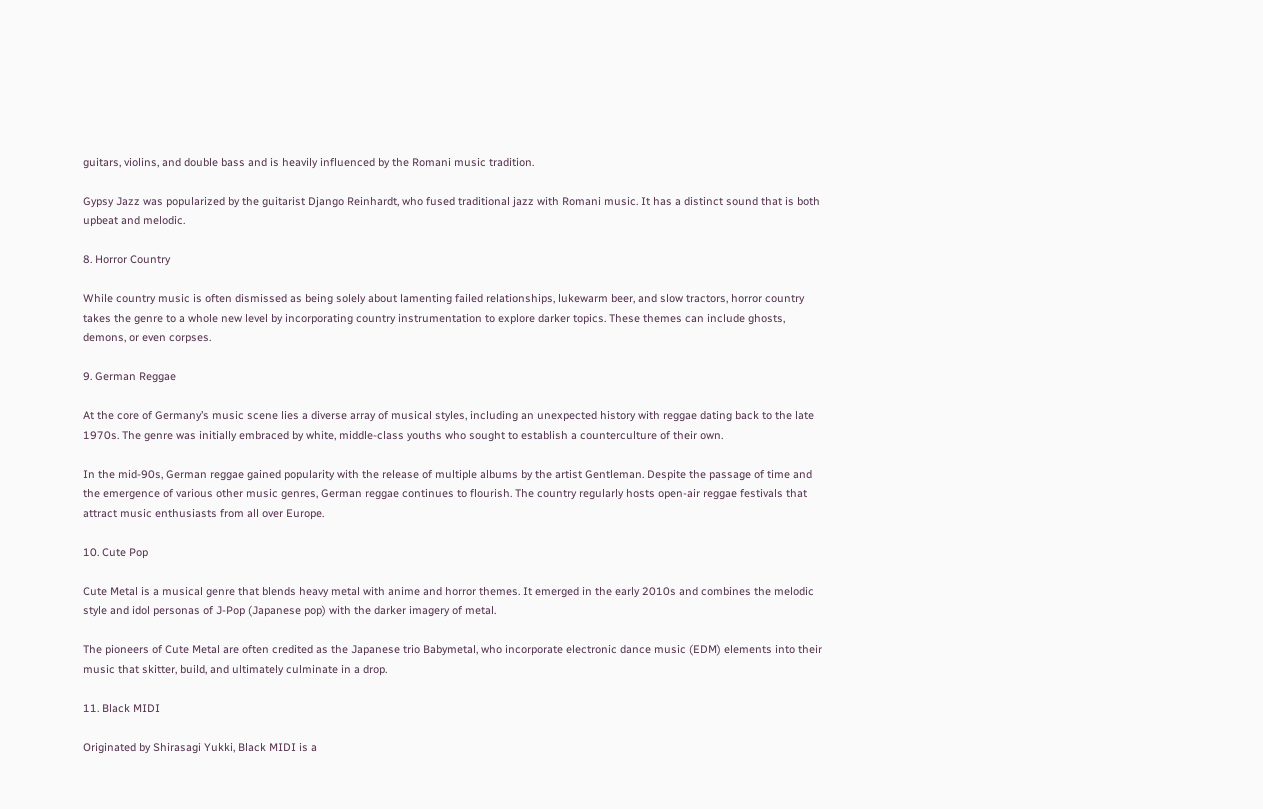guitars, violins, and double bass and is heavily influenced by the Romani music tradition.

Gypsy Jazz was popularized by the guitarist Django Reinhardt, who fused traditional jazz with Romani music. It has a distinct sound that is both upbeat and melodic.

8. Horror Country

While country music is often dismissed as being solely about lamenting failed relationships, lukewarm beer, and slow tractors, horror country takes the genre to a whole new level by incorporating country instrumentation to explore darker topics. These themes can include ghosts, demons, or even corpses.

9. German Reggae

At the core of Germany’s music scene lies a diverse array of musical styles, including an unexpected history with reggae dating back to the late 1970s. The genre was initially embraced by white, middle-class youths who sought to establish a counterculture of their own.

In the mid-90s, German reggae gained popularity with the release of multiple albums by the artist Gentleman. Despite the passage of time and the emergence of various other music genres, German reggae continues to flourish. The country regularly hosts open-air reggae festivals that attract music enthusiasts from all over Europe.

10. Cute Pop

Cute Metal is a musical genre that blends heavy metal with anime and horror themes. It emerged in the early 2010s and combines the melodic style and idol personas of J-Pop (Japanese pop) with the darker imagery of metal.

The pioneers of Cute Metal are often credited as the Japanese trio Babymetal, who incorporate electronic dance music (EDM) elements into their music that skitter, build, and ultimately culminate in a drop.

11. Black MIDI

Originated by Shirasagi Yukki, Black MIDI is a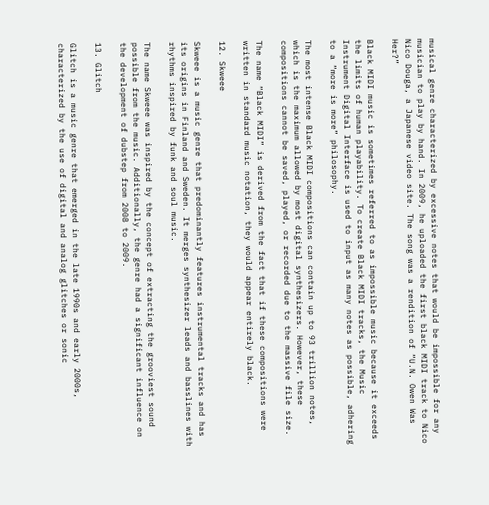musical genre characterized by excessive notes that would be impossible for any musician to play by hand. In 2009, he uploaded the first black MIDI track to Nico Nico Douga, a Japanese video site. The song was a rendition of “U.N. Owen Was Her?”

Black MIDI music is sometimes referred to as impossible music because it exceeds the limits of human playability. To create Black MIDI tracks, the Music Instrument Digital Interface is used to input as many notes as possible, adhering to a “more is more” philosophy.

The most intense Black MIDI compositions can contain up to 93 trillion notes, which is the maximum allowed by most digital synthesizers. However, these compositions cannot be saved, played, or recorded due to the massive file size.

The name “Black MIDI” is derived from the fact that if these compositions were written in standard music notation, they would appear entirely black.

12. Skweee

Skweee is a music genre that predominantly features instrumental tracks and has its origins in Finland and Sweden. It merges synthesizer leads and basslines with rhythms inspired by funk and soul music.

The name Skweee was inspired by the concept of extracting the grooviest sound possible from the music. Additionally, the genre had a significant influence on the development of dubstep from 2008 to 2009.

13. Glitch

Glitch is a music genre that emerged in the late 1990s and early 2000s, characterized by the use of digital and analog glitches or sonic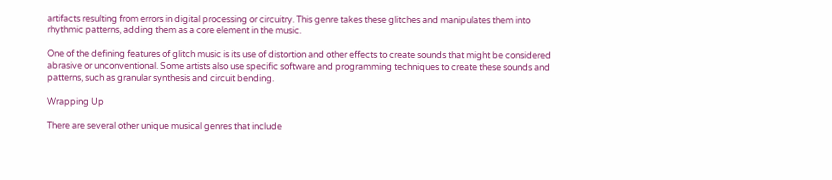artifacts resulting from errors in digital processing or circuitry. This genre takes these glitches and manipulates them into rhythmic patterns, adding them as a core element in the music.

One of the defining features of glitch music is its use of distortion and other effects to create sounds that might be considered abrasive or unconventional. Some artists also use specific software and programming techniques to create these sounds and patterns, such as granular synthesis and circuit bending.

Wrapping Up

There are several other unique musical genres that include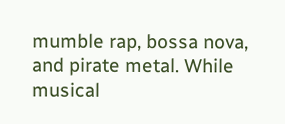mumble rap, bossa nova, and pirate metal. While musical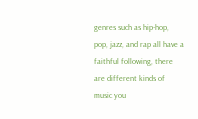genres such as hip-hop, pop, jazz, and rap all have a faithful following, there are different kinds of music you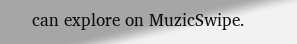can explore on MuzicSwipe.